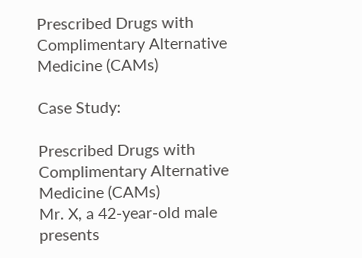Prescribed Drugs with Complimentary Alternative Medicine (CAMs)

Case Study:

Prescribed Drugs with Complimentary Alternative Medicine (CAMs)
Mr. X, a 42-year-old male presents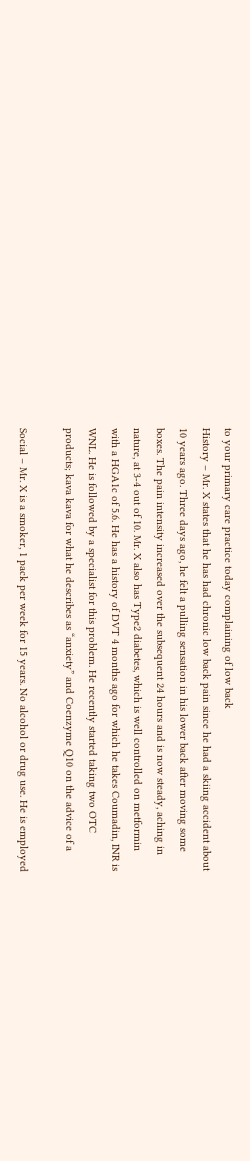to your primary care practice today complaining of low back
History – Mr. X states that he has had chronic low back pain since he had a skiing accident about
10 years ago. Three days ago, he felt a pulling sensation in his lower back after moving some
boxes. The pain intensity increased over the subsequent 24 hours and is now steady, aching in
nature, at 3-4 out of 10. Mr. X also has Type2 diabetes, which is well controlled on metformin
with a HGA1c of 5.6. He has a history of DVT 4 months ago for which he takes Coumadin, INR is
WNL. He is followed by a specialist for this problem. He recently started taking two OTC
products; kava kava for what he describes as “anxiety” and Coenzyme Q10 on the advice of a

Social – Mr. X is a smoker, 1 pack per week for 15 years. No alcohol or drug use. He is employed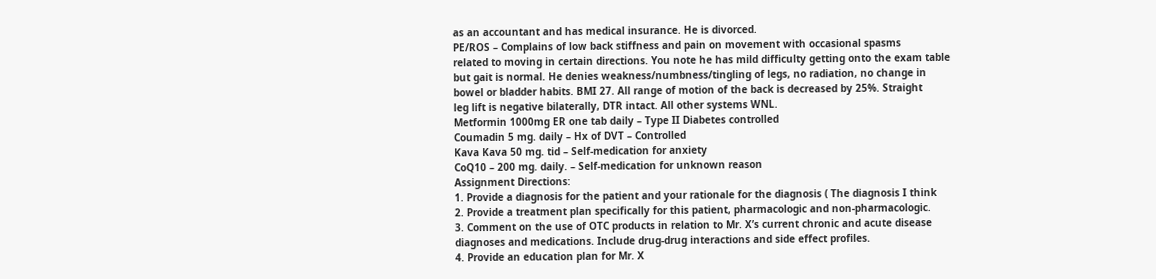as an accountant and has medical insurance. He is divorced.
PE/ROS – Complains of low back stiffness and pain on movement with occasional spasms
related to moving in certain directions. You note he has mild difficulty getting onto the exam table
but gait is normal. He denies weakness/numbness/tingling of legs, no radiation, no change in
bowel or bladder habits. BMI 27. All range of motion of the back is decreased by 25%. Straight
leg lift is negative bilaterally, DTR intact. All other systems WNL.
Metformin 1000mg ER one tab daily – Type II Diabetes controlled
Coumadin 5 mg. daily – Hx of DVT – Controlled
Kava Kava 50 mg. tid – Self-medication for anxiety
CoQ10 – 200 mg. daily. – Self-medication for unknown reason
Assignment Directions:
1. Provide a diagnosis for the patient and your rationale for the diagnosis ( The diagnosis I think
2. Provide a treatment plan specifically for this patient, pharmacologic and non-pharmacologic.
3. Comment on the use of OTC products in relation to Mr. X’s current chronic and acute disease
diagnoses and medications. Include drug-drug interactions and side effect profiles.
4. Provide an education plan for Mr. X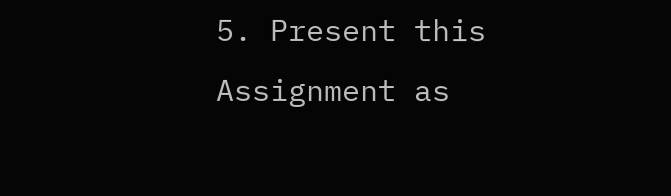5. Present this Assignment as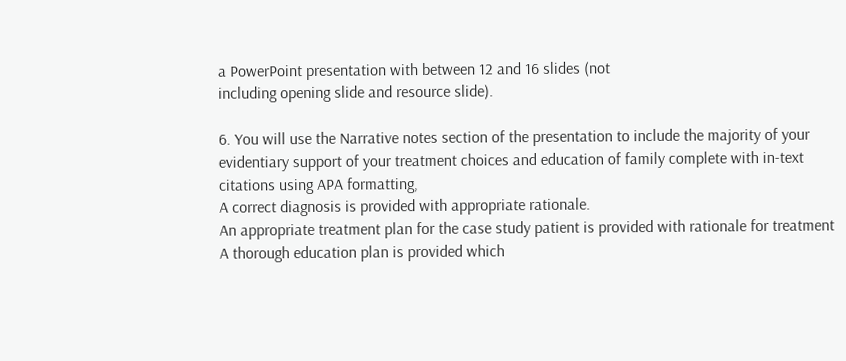a PowerPoint presentation with between 12 and 16 slides (not
including opening slide and resource slide).

6. You will use the Narrative notes section of the presentation to include the majority of your
evidentiary support of your treatment choices and education of family complete with in-text
citations using APA formatting,
A correct diagnosis is provided with appropriate rationale.
An appropriate treatment plan for the case study patient is provided with rationale for treatment
A thorough education plan is provided which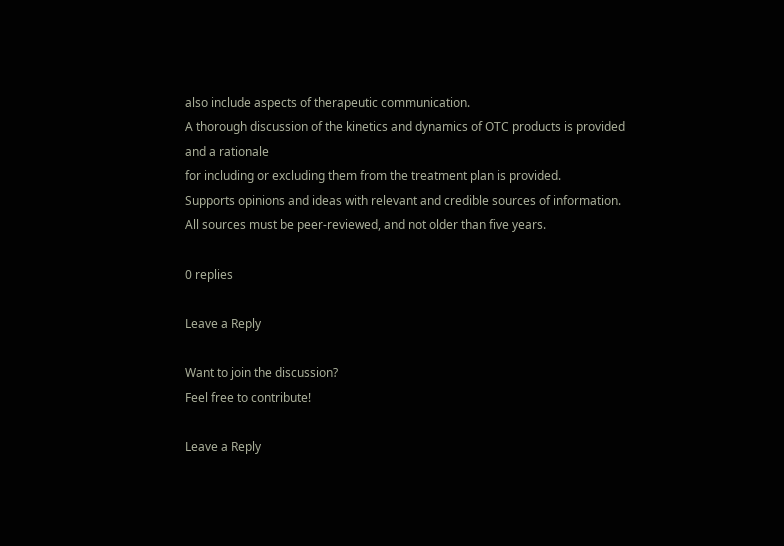also include aspects of therapeutic communication.
A thorough discussion of the kinetics and dynamics of OTC products is provided and a rationale
for including or excluding them from the treatment plan is provided.
Supports opinions and ideas with relevant and credible sources of information.
All sources must be peer-reviewed, and not older than five years.

0 replies

Leave a Reply

Want to join the discussion?
Feel free to contribute!

Leave a Reply